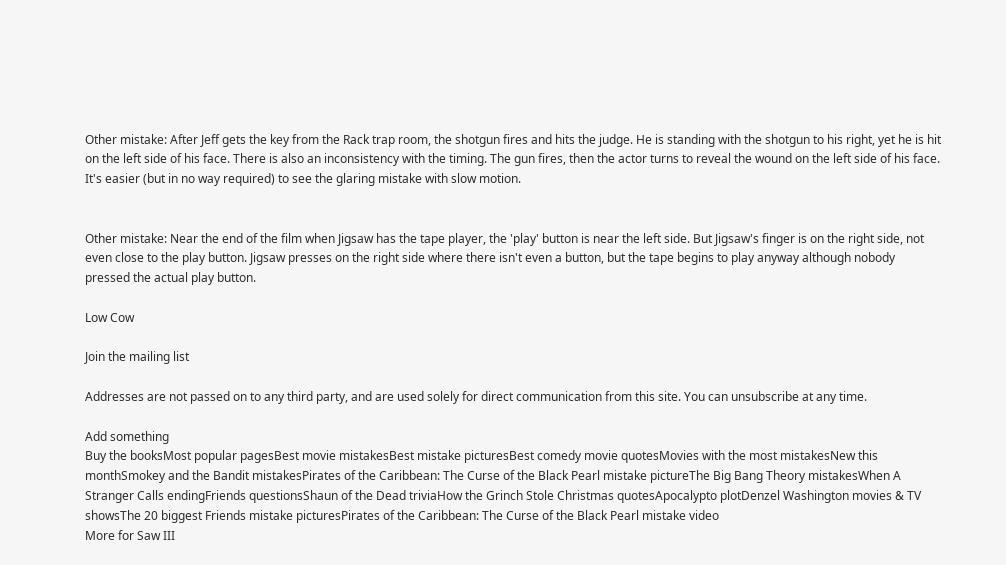Other mistake: After Jeff gets the key from the Rack trap room, the shotgun fires and hits the judge. He is standing with the shotgun to his right, yet he is hit on the left side of his face. There is also an inconsistency with the timing. The gun fires, then the actor turns to reveal the wound on the left side of his face. It's easier (but in no way required) to see the glaring mistake with slow motion.


Other mistake: Near the end of the film when Jigsaw has the tape player, the 'play' button is near the left side. But Jigsaw's finger is on the right side, not even close to the play button. Jigsaw presses on the right side where there isn't even a button, but the tape begins to play anyway although nobody pressed the actual play button.

Low Cow

Join the mailing list

Addresses are not passed on to any third party, and are used solely for direct communication from this site. You can unsubscribe at any time.

Add something
Buy the booksMost popular pagesBest movie mistakesBest mistake picturesBest comedy movie quotesMovies with the most mistakesNew this monthSmokey and the Bandit mistakesPirates of the Caribbean: The Curse of the Black Pearl mistake pictureThe Big Bang Theory mistakesWhen A Stranger Calls endingFriends questionsShaun of the Dead triviaHow the Grinch Stole Christmas quotesApocalypto plotDenzel Washington movies & TV showsThe 20 biggest Friends mistake picturesPirates of the Caribbean: The Curse of the Black Pearl mistake video
More for Saw III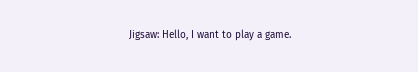Jigsaw: Hello, I want to play a game.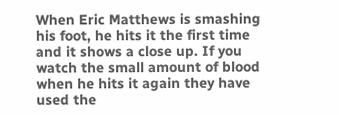When Eric Matthews is smashing his foot, he hits it the first time and it shows a close up. If you watch the small amount of blood when he hits it again they have used the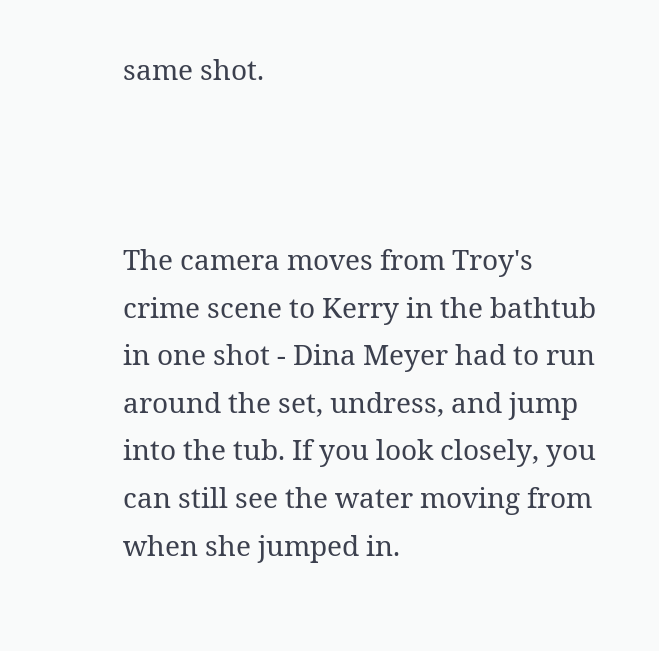same shot.



The camera moves from Troy's crime scene to Kerry in the bathtub in one shot - Dina Meyer had to run around the set, undress, and jump into the tub. If you look closely, you can still see the water moving from when she jumped in.